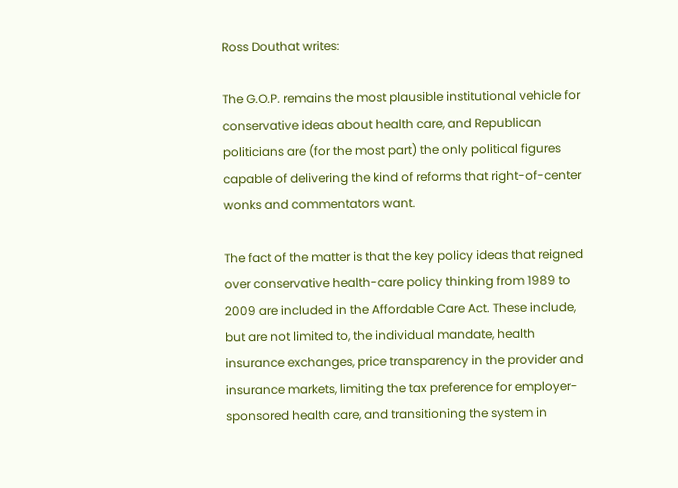Ross Douthat writes:

The G.O.P. remains the most plausible institutional vehicle for conservative ideas about health care, and Republican politicians are (for the most part) the only political figures capable of delivering the kind of reforms that right-of-center wonks and commentators want.

The fact of the matter is that the key policy ideas that reigned over conservative health-care policy thinking from 1989 to 2009 are included in the Affordable Care Act. These include, but are not limited to, the individual mandate, health insurance exchanges, price transparency in the provider and insurance markets, limiting the tax preference for employer-sponsored health care, and transitioning the system in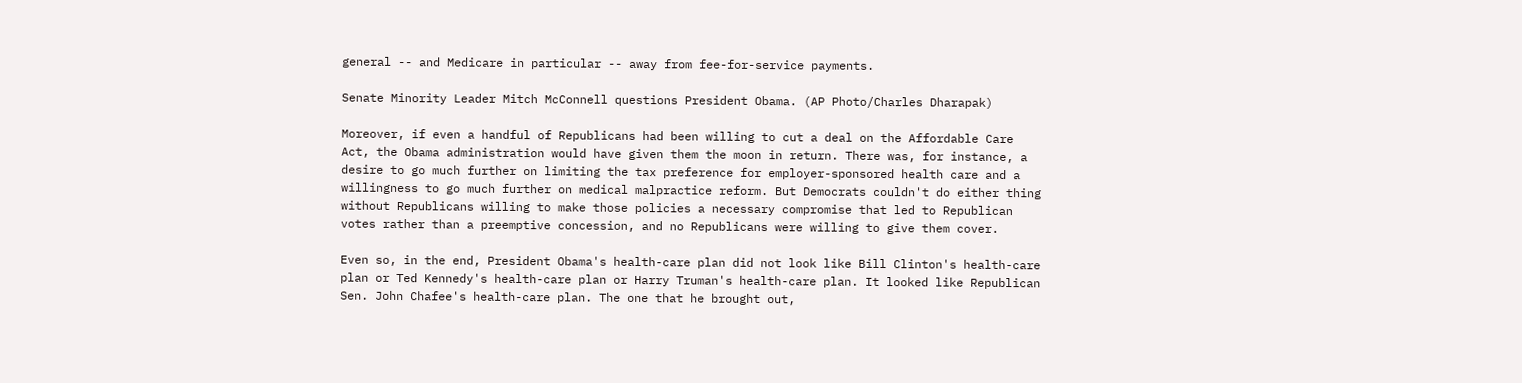general -- and Medicare in particular -- away from fee-for-service payments.

Senate Minority Leader Mitch McConnell questions President Obama. (AP Photo/Charles Dharapak)

Moreover, if even a handful of Republicans had been willing to cut a deal on the Affordable Care Act, the Obama administration would have given them the moon in return. There was, for instance, a desire to go much further on limiting the tax preference for employer-sponsored health care and a willingness to go much further on medical malpractice reform. But Democrats couldn't do either thing without Republicans willing to make those policies a necessary compromise that led to Republican votes rather than a preemptive concession, and no Republicans were willing to give them cover.

Even so, in the end, President Obama's health-care plan did not look like Bill Clinton's health-care plan or Ted Kennedy's health-care plan or Harry Truman's health-care plan. It looked like Republican Sen. John Chafee's health-care plan. The one that he brought out,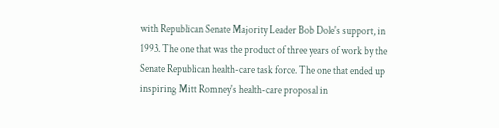with Republican Senate Majority Leader Bob Dole's support, in 1993. The one that was the product of three years of work by the Senate Republican health-care task force. The one that ended up inspiring Mitt Romney's health-care proposal in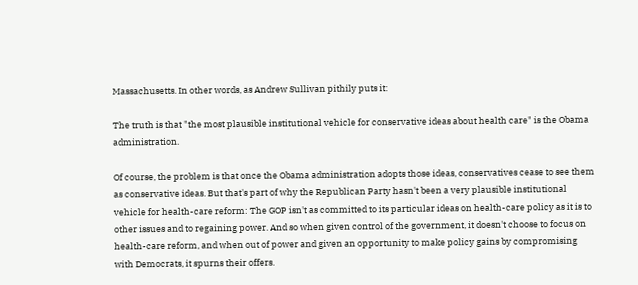Massachusetts. In other words, as Andrew Sullivan pithily puts it:

The truth is that "the most plausible institutional vehicle for conservative ideas about health care" is the Obama administration.

Of course, the problem is that once the Obama administration adopts those ideas, conservatives cease to see them as conservative ideas. But that's part of why the Republican Party hasn't been a very plausible institutional vehicle for health-care reform: The GOP isn't as committed to its particular ideas on health-care policy as it is to other issues and to regaining power. And so when given control of the government, it doesn't choose to focus on health-care reform, and when out of power and given an opportunity to make policy gains by compromising with Democrats, it spurns their offers.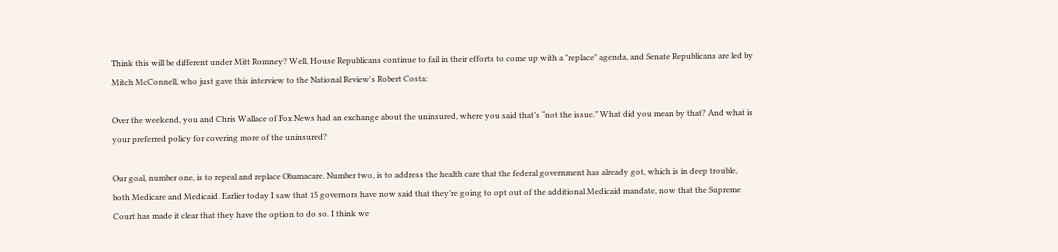Think this will be different under Mitt Romney? Well, House Republicans continue to fail in their efforts to come up with a "replace" agenda, and Senate Republicans are led by Mitch McConnell, who just gave this interview to the National Review's Robert Costa:

Over the weekend, you and Chris Wallace of Fox News had an exchange about the uninsured, where you said that’s “not the issue.” What did you mean by that? And what is your preferred policy for covering more of the uninsured?

Our goal, number one, is to repeal and replace Obamacare. Number two, is to address the health care that the federal government has already got, which is in deep trouble, both Medicare and Medicaid. Earlier today I saw that 15 governors have now said that they’re going to opt out of the additional Medicaid mandate, now that the Supreme Court has made it clear that they have the option to do so. I think we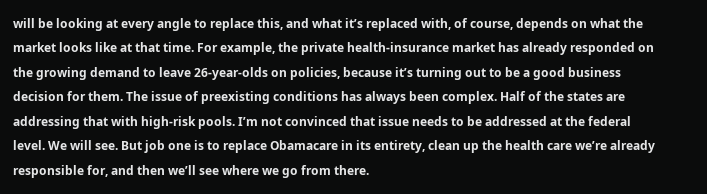will be looking at every angle to replace this, and what it’s replaced with, of course, depends on what the market looks like at that time. For example, the private health-insurance market has already responded on the growing demand to leave 26-year-olds on policies, because it’s turning out to be a good business decision for them. The issue of preexisting conditions has always been complex. Half of the states are addressing that with high-risk pools. I’m not convinced that issue needs to be addressed at the federal level. We will see. But job one is to replace Obamacare in its entirety, clean up the health care we’re already responsible for, and then we’ll see where we go from there.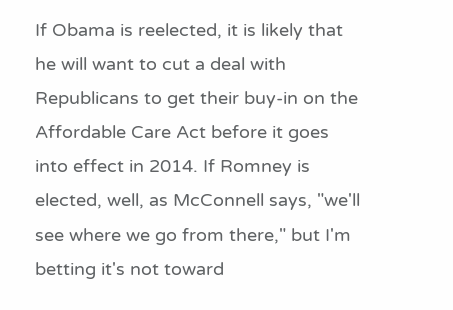If Obama is reelected, it is likely that he will want to cut a deal with Republicans to get their buy-in on the Affordable Care Act before it goes into effect in 2014. If Romney is elected, well, as McConnell says, "we'll see where we go from there," but I'm betting it's not toward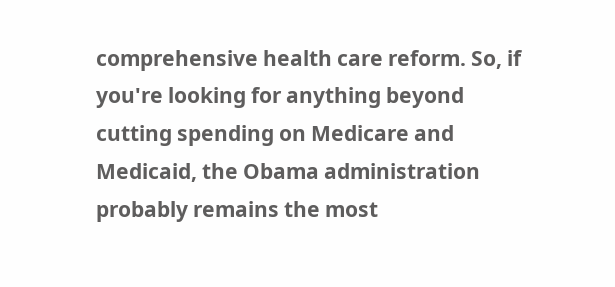comprehensive health care reform. So, if you're looking for anything beyond cutting spending on Medicare and Medicaid, the Obama administration probably remains the most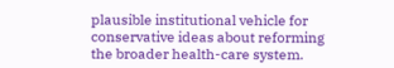plausible institutional vehicle for conservative ideas about reforming the broader health-care system.